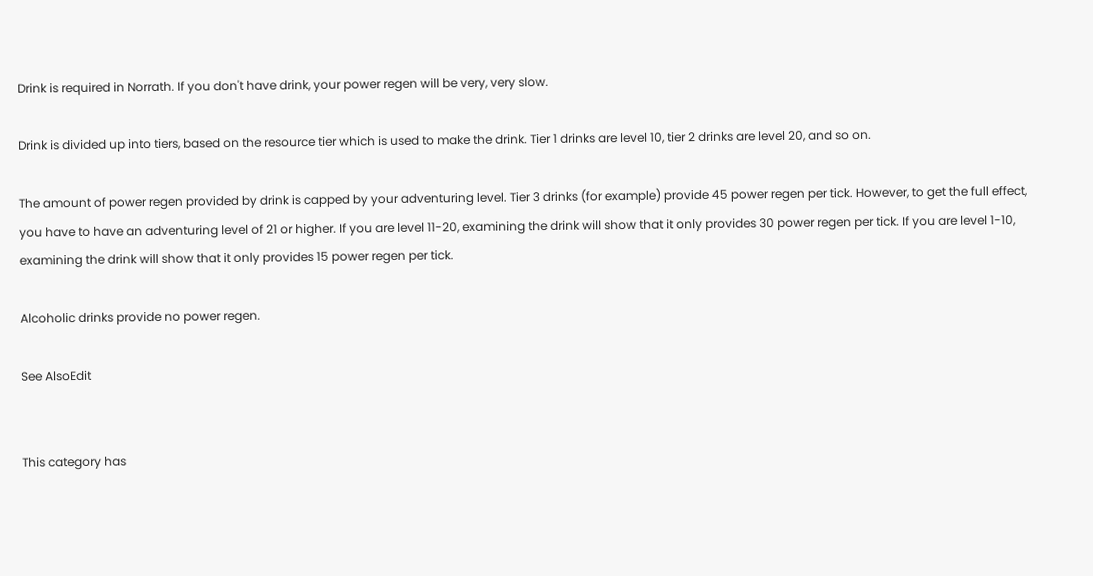Drink is required in Norrath. If you don't have drink, your power regen will be very, very slow.

Drink is divided up into tiers, based on the resource tier which is used to make the drink. Tier 1 drinks are level 10, tier 2 drinks are level 20, and so on.

The amount of power regen provided by drink is capped by your adventuring level. Tier 3 drinks (for example) provide 45 power regen per tick. However, to get the full effect, you have to have an adventuring level of 21 or higher. If you are level 11-20, examining the drink will show that it only provides 30 power regen per tick. If you are level 1-10, examining the drink will show that it only provides 15 power regen per tick.

Alcoholic drinks provide no power regen.

See AlsoEdit


This category has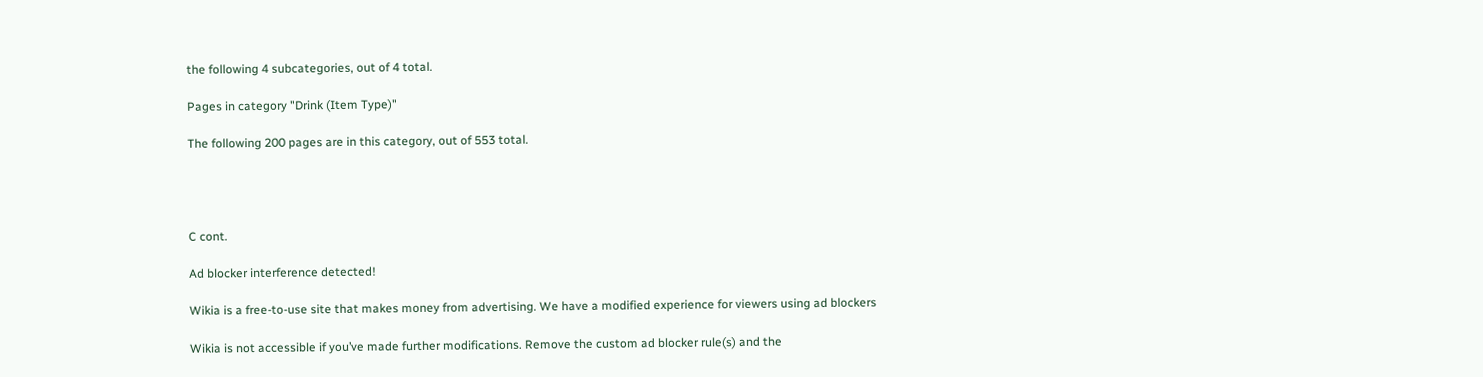the following 4 subcategories, out of 4 total.

Pages in category "Drink (Item Type)"

The following 200 pages are in this category, out of 553 total.




C cont.

Ad blocker interference detected!

Wikia is a free-to-use site that makes money from advertising. We have a modified experience for viewers using ad blockers

Wikia is not accessible if you’ve made further modifications. Remove the custom ad blocker rule(s) and the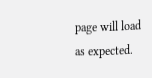page will load as expected.